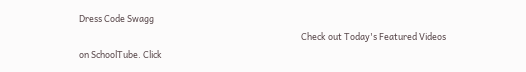Dress Code Swagg
                                                                                                               Check out Today's Featured Videos on SchoolTube. Click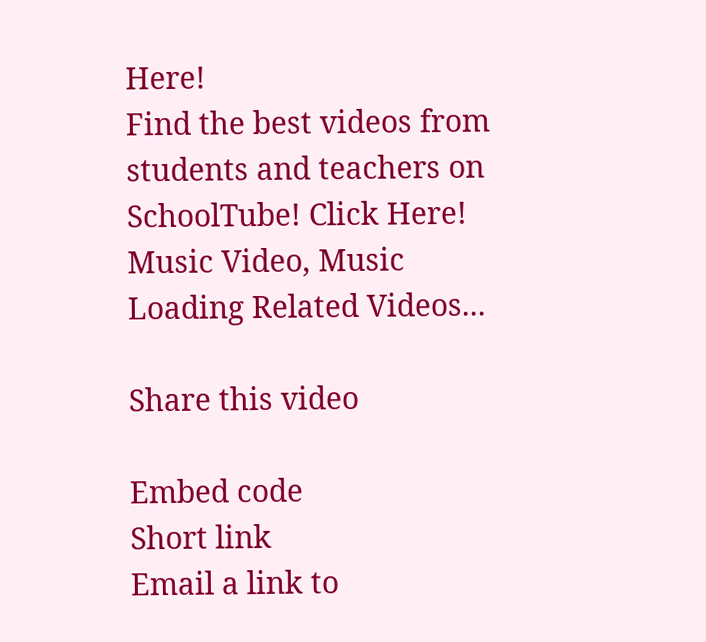Here!                                                                                                                                                                                                                                                                           Find the best videos from students and teachers on SchoolTube! Click Here!
Music Video, Music
Loading Related Videos...

Share this video

Embed code
Short link
Email a link to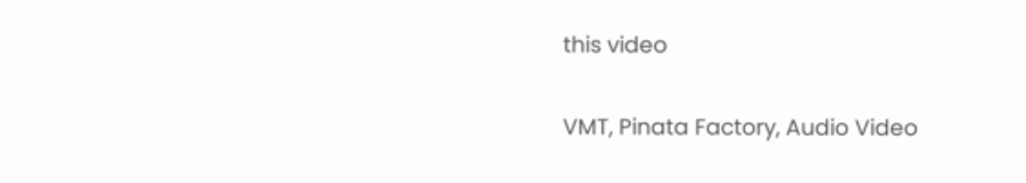this video


VMT, Pinata Factory, Audio Video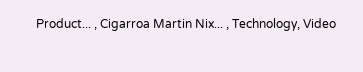Product... , Cigarroa Martin Nix... , Technology, Video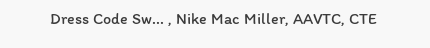Dress Code Sw... , Nike Mac Miller, AAVTC, CTE